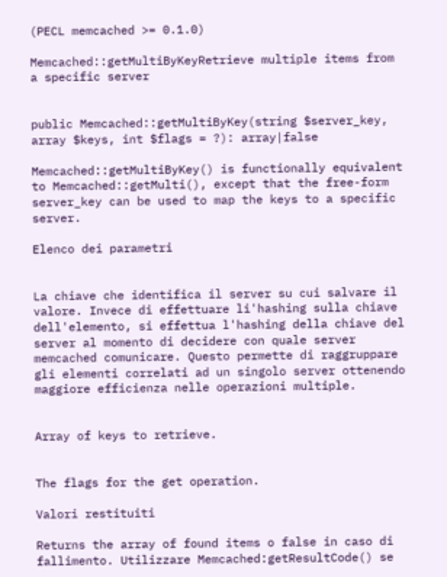(PECL memcached >= 0.1.0)

Memcached::getMultiByKeyRetrieve multiple items from a specific server


public Memcached::getMultiByKey(string $server_key, array $keys, int $flags = ?): array|false

Memcached::getMultiByKey() is functionally equivalent to Memcached::getMulti(), except that the free-form server_key can be used to map the keys to a specific server.

Elenco dei parametri


La chiave che identifica il server su cui salvare il valore. Invece di effettuare li'hashing sulla chiave dell'elemento, si effettua l'hashing della chiave del server al momento di decidere con quale server memcached comunicare. Questo permette di raggruppare gli elementi correlati ad un singolo server ottenendo maggiore efficienza nelle operazioni multiple.


Array of keys to retrieve.


The flags for the get operation.

Valori restituiti

Returns the array of found items o false in caso di fallimento. Utilizzare Memcached:getResultCode() se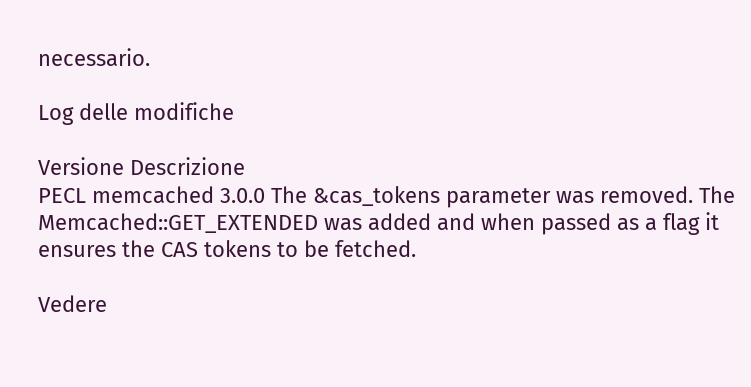necessario.

Log delle modifiche

Versione Descrizione
PECL memcached 3.0.0 The &cas_tokens parameter was removed. The Memcached::GET_EXTENDED was added and when passed as a flag it ensures the CAS tokens to be fetched.

Vedere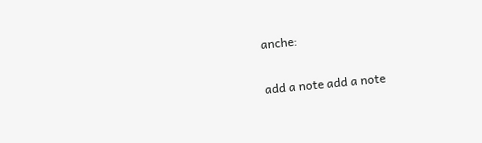anche:

add a note add a note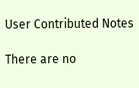User Contributed Notes

There are no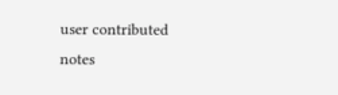user contributed notes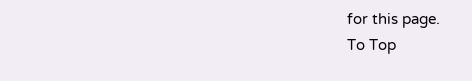for this page.
To Top